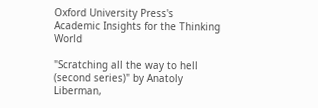Oxford University Press's
Academic Insights for the Thinking World

"Scratching all the way to hell (second series)" by Anatoly Liberman,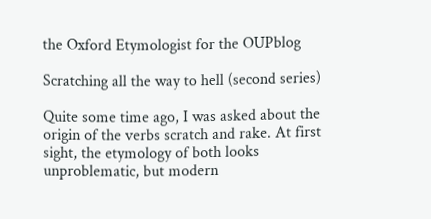the Oxford Etymologist for the OUPblog

Scratching all the way to hell (second series)

Quite some time ago, I was asked about the origin of the verbs scratch and rake. At first sight, the etymology of both looks unproblematic, but modern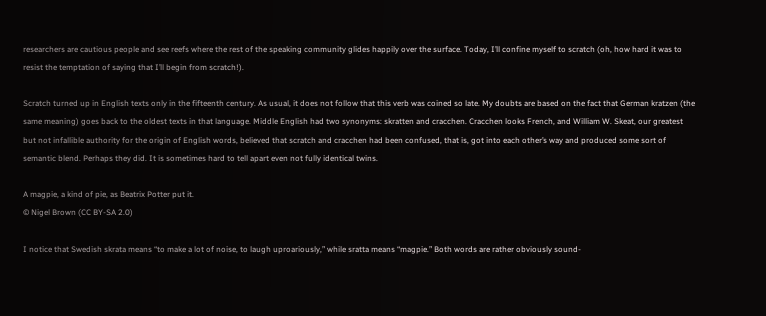researchers are cautious people and see reefs where the rest of the speaking community glides happily over the surface. Today, I’ll confine myself to scratch (oh, how hard it was to resist the temptation of saying that I’ll begin from scratch!).

Scratch turned up in English texts only in the fifteenth century. As usual, it does not follow that this verb was coined so late. My doubts are based on the fact that German kratzen (the same meaning) goes back to the oldest texts in that language. Middle English had two synonyms: skratten and cracchen. Cracchen looks French, and William W. Skeat, our greatest but not infallible authority for the origin of English words, believed that scratch and cracchen had been confused, that is, got into each other’s way and produced some sort of semantic blend. Perhaps they did. It is sometimes hard to tell apart even not fully identical twins.

A magpie, a kind of pie, as Beatrix Potter put it.
© Nigel Brown (CC BY-SA 2.0)

I notice that Swedish skrata means “to make a lot of noise, to laugh uproariously,” while sratta means “magpie.” Both words are rather obviously sound-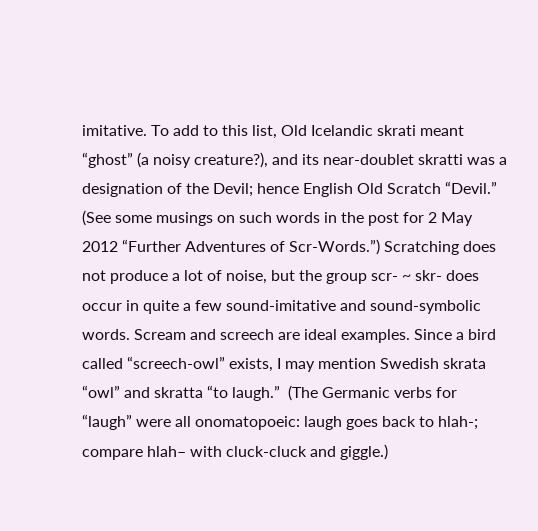imitative. To add to this list, Old Icelandic skrati meant “ghost” (a noisy creature?), and its near-doublet skratti was a designation of the Devil; hence English Old Scratch “Devil.” (See some musings on such words in the post for 2 May 2012 “Further Adventures of Scr-Words.”) Scratching does not produce a lot of noise, but the group scr- ~ skr- does occur in quite a few sound-imitative and sound-symbolic words. Scream and screech are ideal examples. Since a bird called “screech-owl” exists, I may mention Swedish skrata “owl” and skratta “to laugh.”  (The Germanic verbs for “laugh” were all onomatopoeic: laugh goes back to hlah-; compare hlah– with cluck-cluck and giggle.)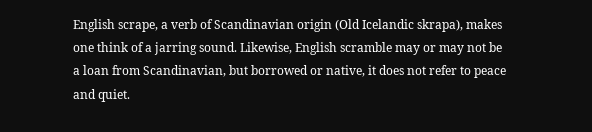English scrape, a verb of Scandinavian origin (Old Icelandic skrapa), makes one think of a jarring sound. Likewise, English scramble may or may not be a loan from Scandinavian, but borrowed or native, it does not refer to peace and quiet.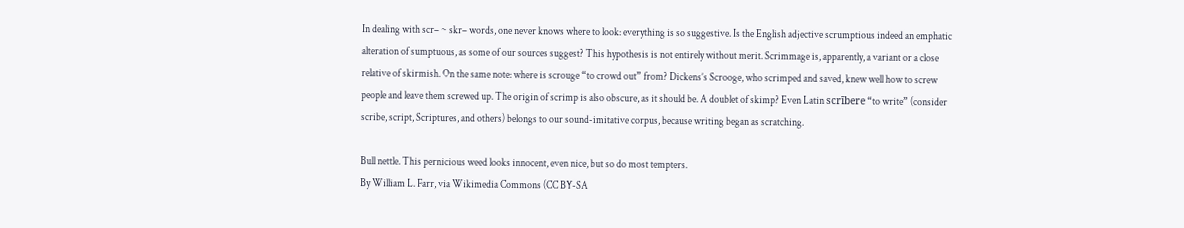In dealing with scr– ~ skr– words, one never knows where to look: everything is so suggestive. Is the English adjective scrumptious indeed an emphatic alteration of sumptuous, as some of our sources suggest? This hypothesis is not entirely without merit. Scrimmage is, apparently, a variant or a close relative of skirmish. On the same note: where is scrouge “to crowd out” from? Dickens’s Scrooge, who scrimped and saved, knew well how to screw people and leave them screwed up. The origin of scrimp is also obscure, as it should be. A doublet of skimp? Even Latin scrībere “to write” (consider scribe, script, Scriptures, and others) belongs to our sound-imitative corpus, because writing began as scratching.

Bull nettle. This pernicious weed looks innocent, even nice, but so do most tempters.
By William L. Farr, via Wikimedia Commons (CC BY-SA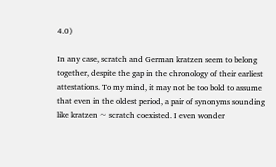4.0)

In any case, scratch and German kratzen seem to belong together, despite the gap in the chronology of their earliest attestations. To my mind, it may not be too bold to assume that even in the oldest period, a pair of synonyms sounding like kratzen ~ scratch coexisted. I even wonder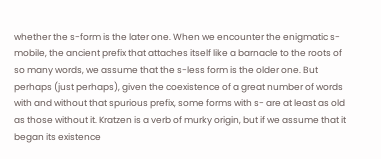whether the s-form is the later one. When we encounter the enigmatic s-mobile, the ancient prefix that attaches itself like a barnacle to the roots of so many words, we assume that the s-less form is the older one. But perhaps (just perhaps), given the coexistence of a great number of words with and without that spurious prefix, some forms with s- are at least as old as those without it. Kratzen is a verb of murky origin, but if we assume that it began its existence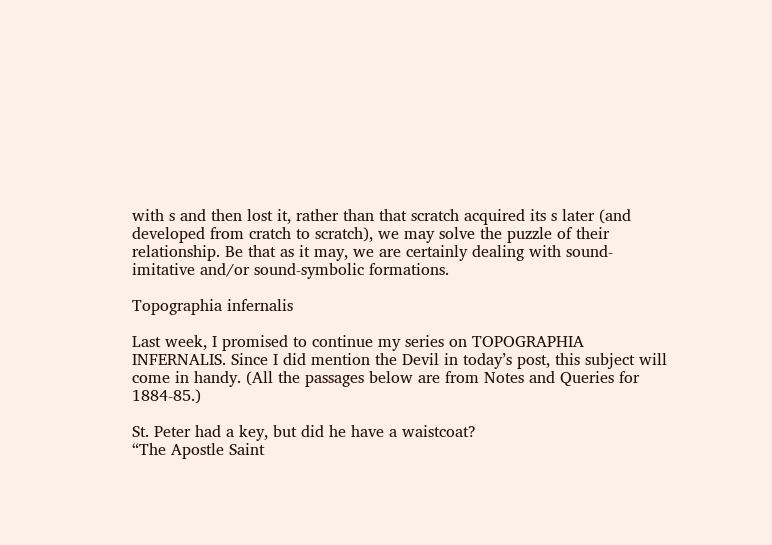with s and then lost it, rather than that scratch acquired its s later (and developed from cratch to scratch), we may solve the puzzle of their relationship. Be that as it may, we are certainly dealing with sound-imitative and/or sound-symbolic formations.

Topographia infernalis

Last week, I promised to continue my series on TOPOGRAPHIA INFERNALIS. Since I did mention the Devil in today’s post, this subject will come in handy. (All the passages below are from Notes and Queries for 1884-85.)

St. Peter had a key, but did he have a waistcoat?
“The Apostle Saint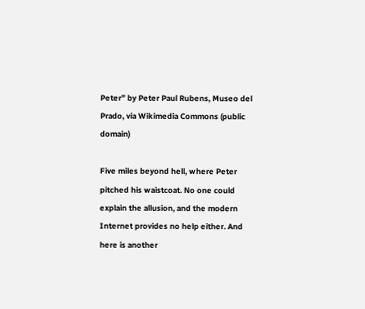Peter” by Peter Paul Rubens, Museo del Prado, via Wikimedia Commons (public domain)

Five miles beyond hell, where Peter pitched his waistcoat. No one could explain the allusion, and the modern Internet provides no help either. And here is another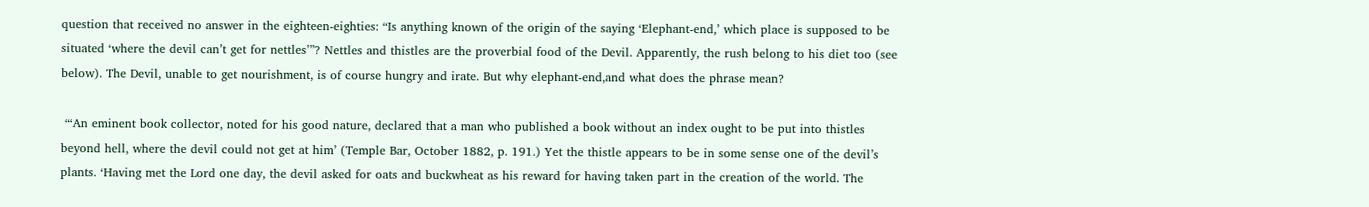question that received no answer in the eighteen-eighties: “Is anything known of the origin of the saying ‘Elephant-end,’ which place is supposed to be situated ‘where the devil can’t get for nettles’”? Nettles and thistles are the proverbial food of the Devil. Apparently, the rush belong to his diet too (see below). The Devil, unable to get nourishment, is of course hungry and irate. But why elephant-end,and what does the phrase mean?

 “‘An eminent book collector, noted for his good nature, declared that a man who published a book without an index ought to be put into thistles beyond hell, where the devil could not get at him’ (Temple Bar, October 1882, p. 191.) Yet the thistle appears to be in some sense one of the devil’s plants. ‘Having met the Lord one day, the devil asked for oats and buckwheat as his reward for having taken part in the creation of the world. The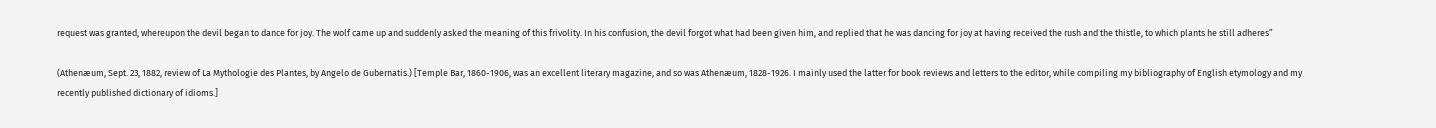request was granted, whereupon the devil began to dance for joy. The wolf came up and suddenly asked the meaning of this frivolity. In his confusion, the devil forgot what had been given him, and replied that he was dancing for joy at having received the rush and the thistle, to which plants he still adheres”

(Athenæum, Sept. 23, 1882, review of La Mythologie des Plantes, by Angelo de Gubernatis.) [Temple Bar, 1860-1906, was an excellent literary magazine, and so was Athenæum, 1828-1926. I mainly used the latter for book reviews and letters to the editor, while compiling my bibliography of English etymology and my recently published dictionary of idioms.]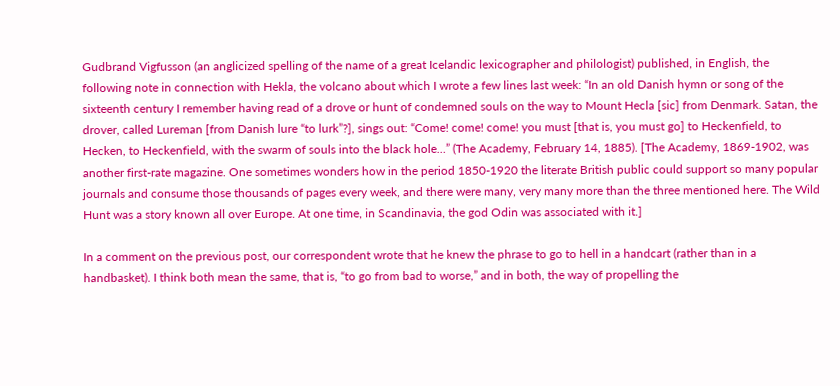Gudbrand Vigfusson (an anglicized spelling of the name of a great Icelandic lexicographer and philologist) published, in English, the following note in connection with Hekla, the volcano about which I wrote a few lines last week: “In an old Danish hymn or song of the sixteenth century I remember having read of a drove or hunt of condemned souls on the way to Mount Hecla [sic] from Denmark. Satan, the drover, called Lureman [from Danish lure “to lurk”?], sings out: “Come! come! come! you must [that is, you must go] to Heckenfield, to Hecken, to Heckenfield, with the swarm of souls into the black hole…” (The Academy, February 14, 1885). [The Academy, 1869-1902, was another first-rate magazine. One sometimes wonders how in the period 1850-1920 the literate British public could support so many popular journals and consume those thousands of pages every week, and there were many, very many more than the three mentioned here. The Wild Hunt was a story known all over Europe. At one time, in Scandinavia, the god Odin was associated with it.]

In a comment on the previous post, our correspondent wrote that he knew the phrase to go to hell in a handcart (rather than in a handbasket). I think both mean the same, that is, “to go from bad to worse,” and in both, the way of propelling the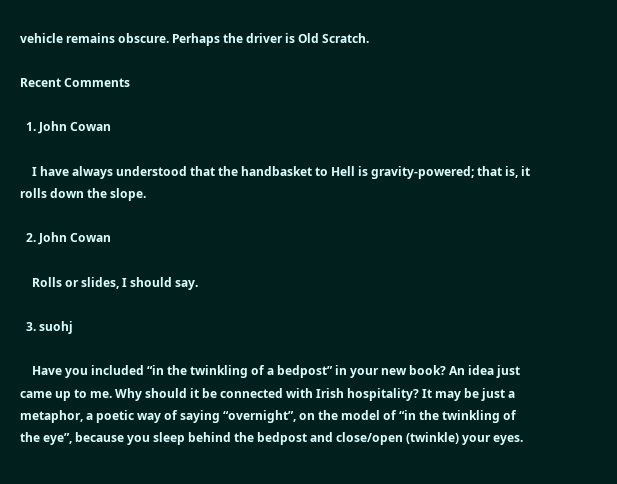vehicle remains obscure. Perhaps the driver is Old Scratch.

Recent Comments

  1. John Cowan

    I have always understood that the handbasket to Hell is gravity-powered; that is, it rolls down the slope.

  2. John Cowan

    Rolls or slides, I should say.

  3. suohj

    Have you included “in the twinkling of a bedpost” in your new book? An idea just came up to me. Why should it be connected with Irish hospitality? It may be just a metaphor, a poetic way of saying “overnight”, on the model of “in the twinkling of the eye”, because you sleep behind the bedpost and close/open (twinkle) your eyes.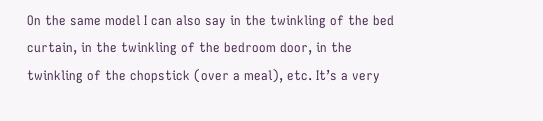On the same model I can also say in the twinkling of the bed curtain, in the twinkling of the bedroom door, in the twinkling of the chopstick (over a meal), etc. It’s a very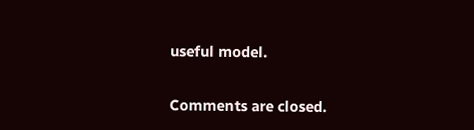useful model.

Comments are closed.